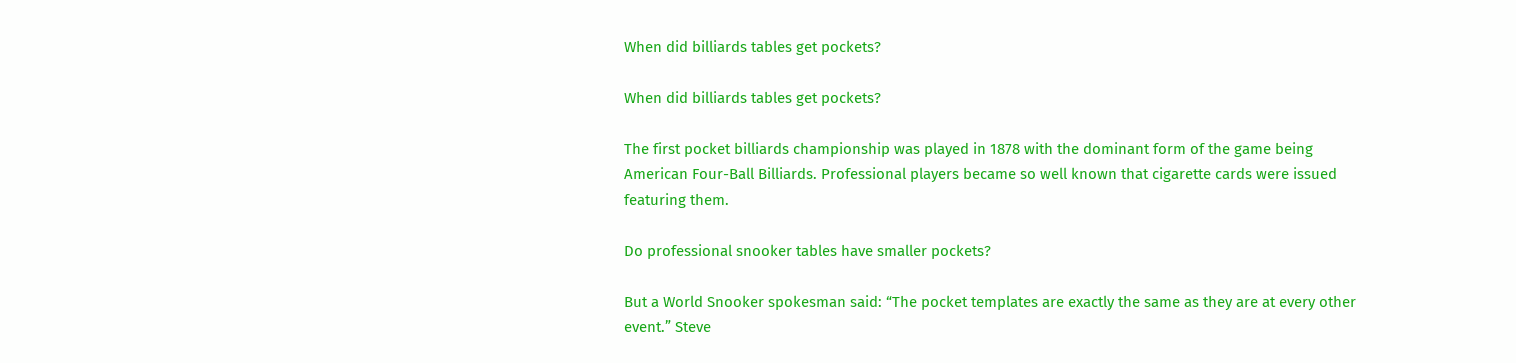When did billiards tables get pockets?

When did billiards tables get pockets?

The first pocket billiards championship was played in 1878 with the dominant form of the game being American Four-Ball Billiards. Professional players became so well known that cigarette cards were issued featuring them.

Do professional snooker tables have smaller pockets?

But a World Snooker spokesman said: “The pocket templates are exactly the same as they are at every other event.” Steve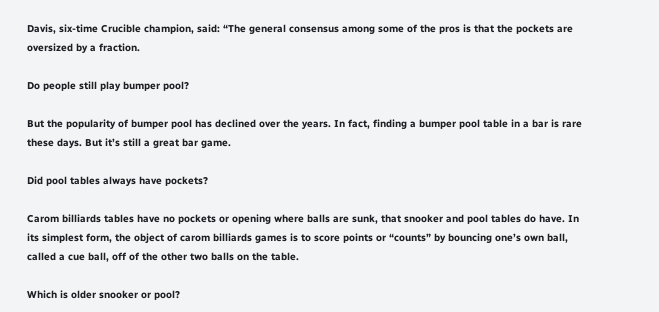Davis, six-time Crucible champion, said: “The general consensus among some of the pros is that the pockets are oversized by a fraction.

Do people still play bumper pool?

But the popularity of bumper pool has declined over the years. In fact, finding a bumper pool table in a bar is rare these days. But it’s still a great bar game.

Did pool tables always have pockets?

Carom billiards tables have no pockets or opening where balls are sunk, that snooker and pool tables do have. In its simplest form, the object of carom billiards games is to score points or “counts” by bouncing one’s own ball, called a cue ball, off of the other two balls on the table.

Which is older snooker or pool?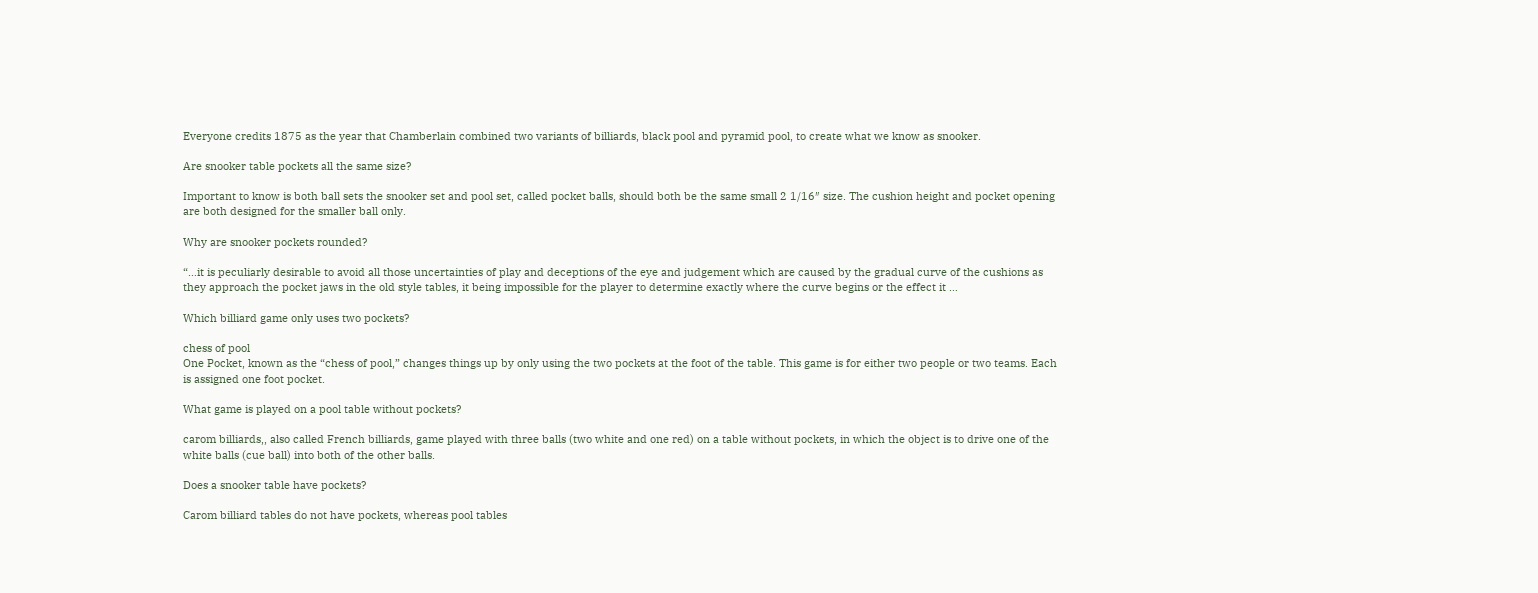Everyone credits 1875 as the year that Chamberlain combined two variants of billiards, black pool and pyramid pool, to create what we know as snooker.

Are snooker table pockets all the same size?

Important to know is both ball sets the snooker set and pool set, called pocket balls, should both be the same small 2 1/16″ size. The cushion height and pocket opening are both designed for the smaller ball only.

Why are snooker pockets rounded?

“…it is peculiarly desirable to avoid all those uncertainties of play and deceptions of the eye and judgement which are caused by the gradual curve of the cushions as they approach the pocket jaws in the old style tables, it being impossible for the player to determine exactly where the curve begins or the effect it …

Which billiard game only uses two pockets?

chess of pool
One Pocket, known as the “chess of pool,” changes things up by only using the two pockets at the foot of the table. This game is for either two people or two teams. Each is assigned one foot pocket.

What game is played on a pool table without pockets?

carom billiards,, also called French billiards, game played with three balls (two white and one red) on a table without pockets, in which the object is to drive one of the white balls (cue ball) into both of the other balls.

Does a snooker table have pockets?

Carom billiard tables do not have pockets, whereas pool tables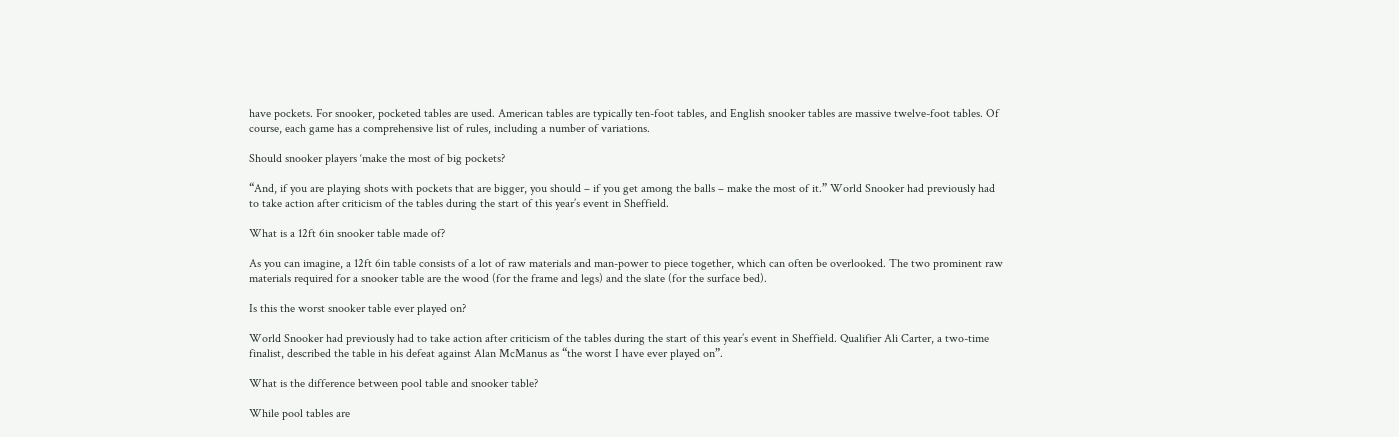have pockets. For snooker, pocketed tables are used. American tables are typically ten-foot tables, and English snooker tables are massive twelve-foot tables. Of course, each game has a comprehensive list of rules, including a number of variations.

Should snooker players ‘make the most of big pockets?

“And, if you are playing shots with pockets that are bigger, you should – if you get among the balls – make the most of it.” World Snooker had previously had to take action after criticism of the tables during the start of this year’s event in Sheffield.

What is a 12ft 6in snooker table made of?

As you can imagine, a 12ft 6in table consists of a lot of raw materials and man-power to piece together, which can often be overlooked. The two prominent raw materials required for a snooker table are the wood (for the frame and legs) and the slate (for the surface bed).

Is this the worst snooker table ever played on?

World Snooker had previously had to take action after criticism of the tables during the start of this year’s event in Sheffield. Qualifier Ali Carter, a two-time finalist, described the table in his defeat against Alan McManus as “the worst I have ever played on”.

What is the difference between pool table and snooker table?

While pool tables are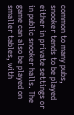common to many pubs, snooker tends to be played either in private settings or in public snooker halls. The game can also be played on smaller tables, with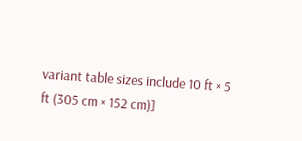variant table sizes include 10 ft × 5 ft (305 cm × 152 cm)]